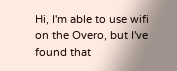Hi, I'm able to use wifi on the Overo, but I've found that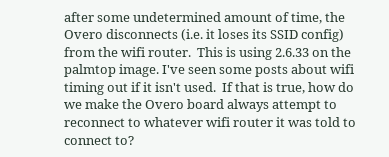after some undetermined amount of time, the Overo disconnects (i.e. it loses its SSID config) from the wifi router.  This is using 2.6.33 on the palmtop image. I've seen some posts about wifi timing out if it isn't used.  If that is true, how do we make the Overo board always attempt to reconnect to whatever wifi router it was told to connect to?